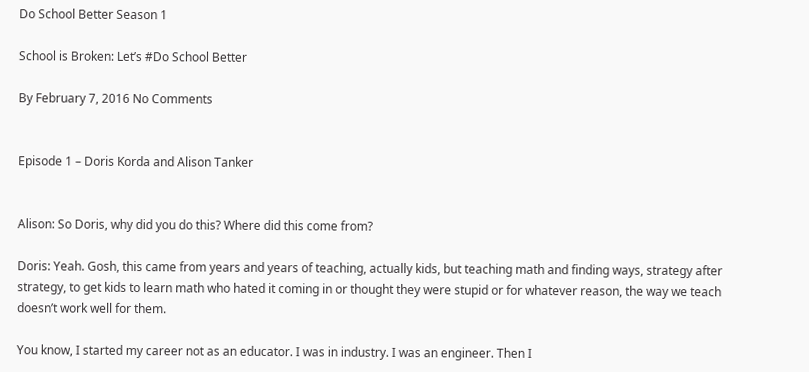Do School Better Season 1

School is Broken: Let’s #Do School Better

By February 7, 2016 No Comments


Episode 1 – Doris Korda and Alison Tanker


Alison: So Doris, why did you do this? Where did this come from?

Doris: Yeah. Gosh, this came from years and years of teaching, actually kids, but teaching math and finding ways, strategy after strategy, to get kids to learn math who hated it coming in or thought they were stupid or for whatever reason, the way we teach doesn’t work well for them.

You know, I started my career not as an educator. I was in industry. I was an engineer. Then I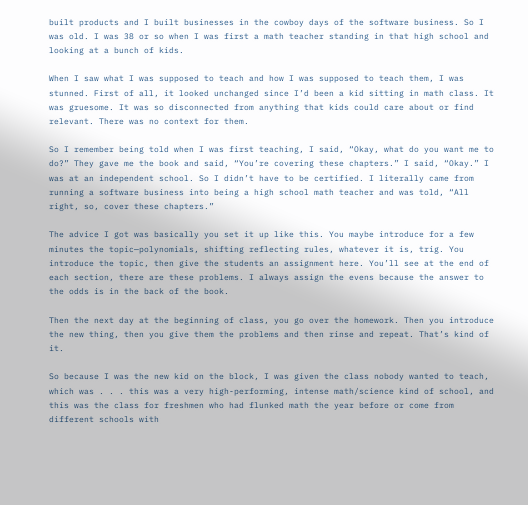built products and I built businesses in the cowboy days of the software business. So I was old. I was 38 or so when I was first a math teacher standing in that high school and looking at a bunch of kids.

When I saw what I was supposed to teach and how I was supposed to teach them, I was stunned. First of all, it looked unchanged since I’d been a kid sitting in math class. It was gruesome. It was so disconnected from anything that kids could care about or find relevant. There was no context for them.

So I remember being told when I was first teaching, I said, “Okay, what do you want me to do?” They gave me the book and said, “You’re covering these chapters.” I said, “Okay.” I was at an independent school. So I didn’t have to be certified. I literally came from running a software business into being a high school math teacher and was told, “All right, so, cover these chapters.”

The advice I got was basically you set it up like this. You maybe introduce for a few minutes the topic—polynomials, shifting reflecting rules, whatever it is, trig. You introduce the topic, then give the students an assignment here. You’ll see at the end of each section, there are these problems. I always assign the evens because the answer to the odds is in the back of the book.

Then the next day at the beginning of class, you go over the homework. Then you introduce the new thing, then you give them the problems and then rinse and repeat. That’s kind of it.

So because I was the new kid on the block, I was given the class nobody wanted to teach, which was . . . this was a very high-performing, intense math/science kind of school, and this was the class for freshmen who had flunked math the year before or come from different schools with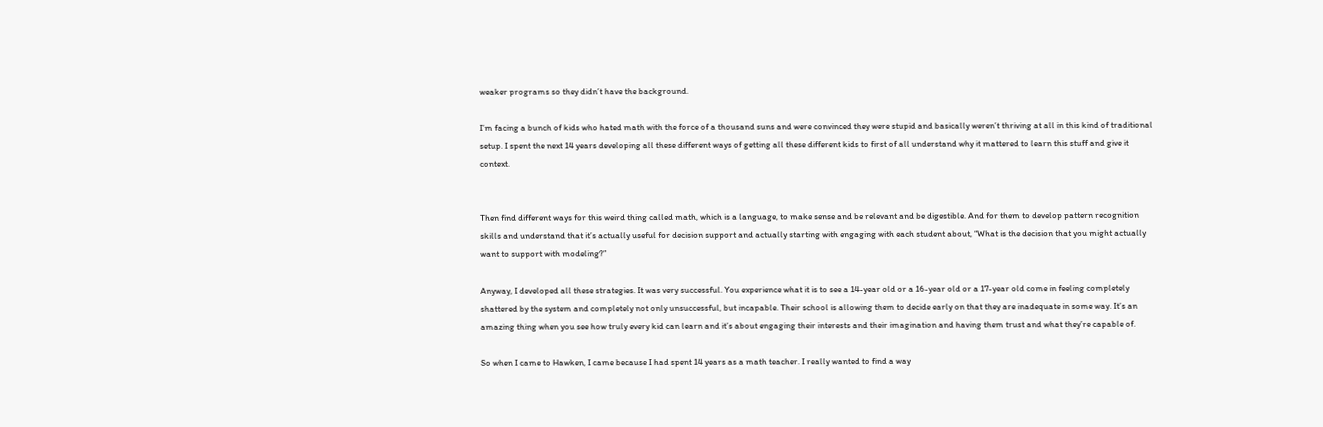weaker programs so they didn’t have the background.

I’m facing a bunch of kids who hated math with the force of a thousand suns and were convinced they were stupid and basically weren’t thriving at all in this kind of traditional setup. I spent the next 14 years developing all these different ways of getting all these different kids to first of all understand why it mattered to learn this stuff and give it context.


Then find different ways for this weird thing called math, which is a language, to make sense and be relevant and be digestible. And for them to develop pattern recognition skills and understand that it’s actually useful for decision support and actually starting with engaging with each student about, “What is the decision that you might actually want to support with modeling?”

Anyway, I developed all these strategies. It was very successful. You experience what it is to see a 14-year old or a 16-year old or a 17-year old come in feeling completely shattered by the system and completely not only unsuccessful, but incapable. Their school is allowing them to decide early on that they are inadequate in some way. It’s an amazing thing when you see how truly every kid can learn and it’s about engaging their interests and their imagination and having them trust and what they’re capable of.

So when I came to Hawken, I came because I had spent 14 years as a math teacher. I really wanted to find a way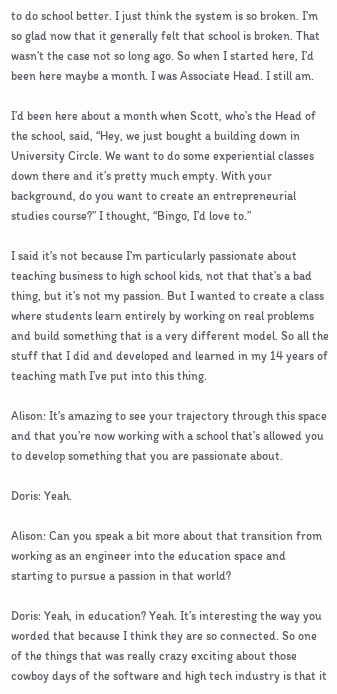to do school better. I just think the system is so broken. I’m so glad now that it generally felt that school is broken. That wasn’t the case not so long ago. So when I started here, I’d been here maybe a month. I was Associate Head. I still am.

I’d been here about a month when Scott, who’s the Head of the school, said, “Hey, we just bought a building down in University Circle. We want to do some experiential classes down there and it’s pretty much empty. With your background, do you want to create an entrepreneurial studies course?” I thought, “Bingo, I’d love to.”

I said it’s not because I’m particularly passionate about teaching business to high school kids, not that that’s a bad thing, but it’s not my passion. But I wanted to create a class where students learn entirely by working on real problems and build something that is a very different model. So all the stuff that I did and developed and learned in my 14 years of teaching math I’ve put into this thing.

Alison: It’s amazing to see your trajectory through this space and that you’re now working with a school that’s allowed you to develop something that you are passionate about.

Doris: Yeah.

Alison: Can you speak a bit more about that transition from working as an engineer into the education space and starting to pursue a passion in that world?

Doris: Yeah, in education? Yeah. It’s interesting the way you worded that because I think they are so connected. So one of the things that was really crazy exciting about those cowboy days of the software and high tech industry is that it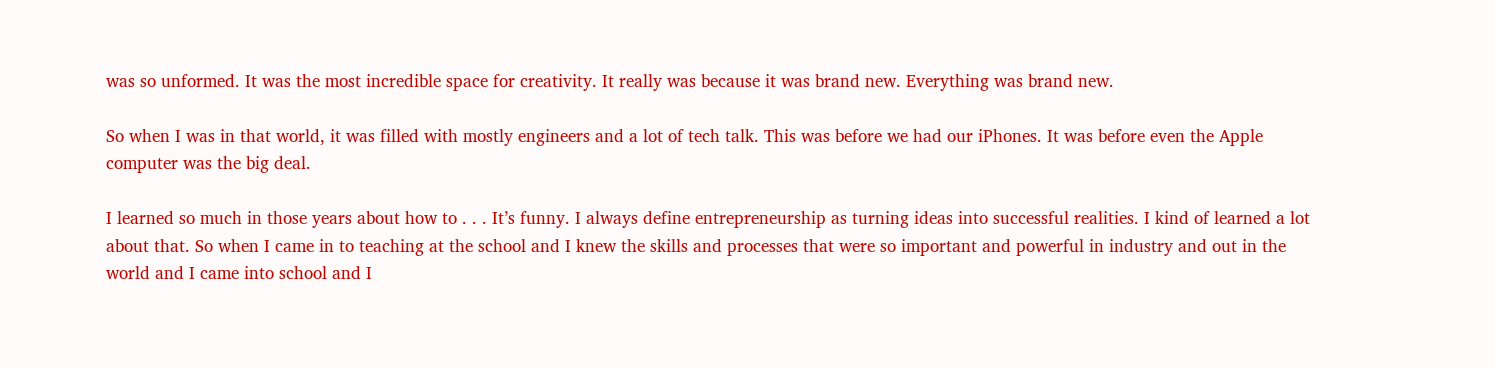was so unformed. It was the most incredible space for creativity. It really was because it was brand new. Everything was brand new.

So when I was in that world, it was filled with mostly engineers and a lot of tech talk. This was before we had our iPhones. It was before even the Apple computer was the big deal.

I learned so much in those years about how to . . . It’s funny. I always define entrepreneurship as turning ideas into successful realities. I kind of learned a lot about that. So when I came in to teaching at the school and I knew the skills and processes that were so important and powerful in industry and out in the world and I came into school and I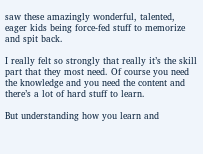saw these amazingly wonderful, talented, eager kids being force-fed stuff to memorize and spit back.

I really felt so strongly that really it’s the skill part that they most need. Of course you need the knowledge and you need the content and there’s a lot of hard stuff to learn.

But understanding how you learn and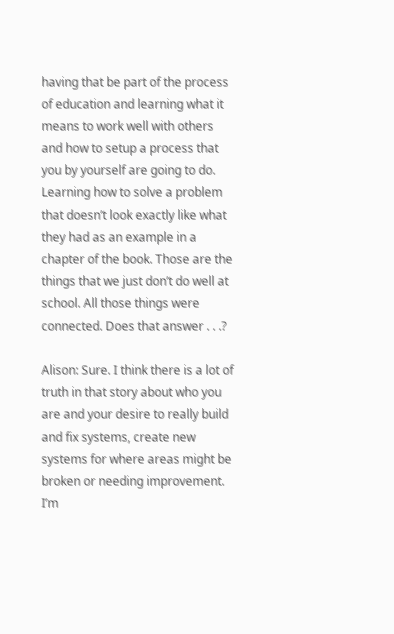having that be part of the process of education and learning what it means to work well with others and how to setup a process that you by yourself are going to do. Learning how to solve a problem that doesn’t look exactly like what they had as an example in a chapter of the book. Those are the things that we just don’t do well at school. All those things were connected. Does that answer . . .?

Alison: Sure. I think there is a lot of truth in that story about who you are and your desire to really build and fix systems, create new systems for where areas might be broken or needing improvement. I’m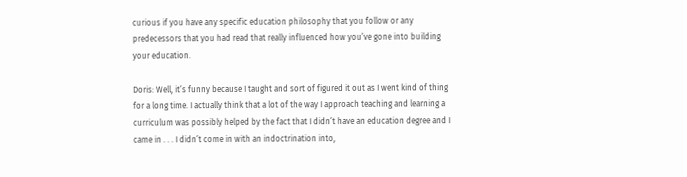curious if you have any specific education philosophy that you follow or any predecessors that you had read that really influenced how you’ve gone into building your education.

Doris: Well, it’s funny because I taught and sort of figured it out as I went kind of thing for a long time. I actually think that a lot of the way I approach teaching and learning a curriculum was possibly helped by the fact that I didn’t have an education degree and I came in . . . I didn’t come in with an indoctrination into,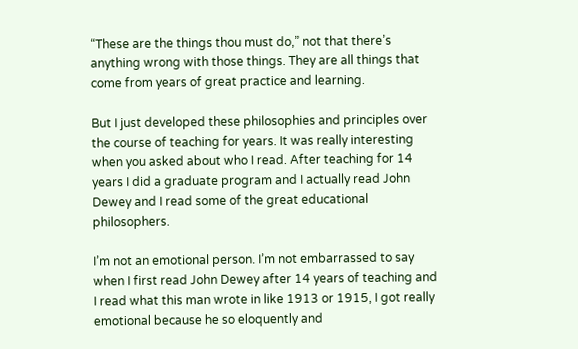“These are the things thou must do,” not that there’s anything wrong with those things. They are all things that come from years of great practice and learning.

But I just developed these philosophies and principles over the course of teaching for years. It was really interesting when you asked about who I read. After teaching for 14 years I did a graduate program and I actually read John Dewey and I read some of the great educational philosophers.

I’m not an emotional person. I’m not embarrassed to say when I first read John Dewey after 14 years of teaching and I read what this man wrote in like 1913 or 1915, I got really emotional because he so eloquently and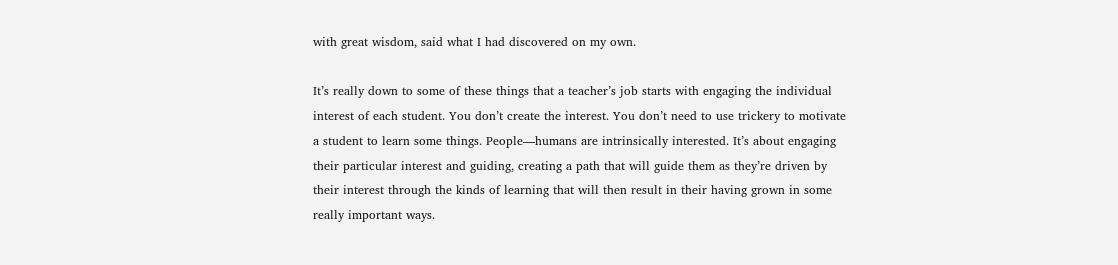with great wisdom, said what I had discovered on my own.

It’s really down to some of these things that a teacher’s job starts with engaging the individual interest of each student. You don’t create the interest. You don’t need to use trickery to motivate a student to learn some things. People—humans are intrinsically interested. It’s about engaging their particular interest and guiding, creating a path that will guide them as they’re driven by their interest through the kinds of learning that will then result in their having grown in some really important ways.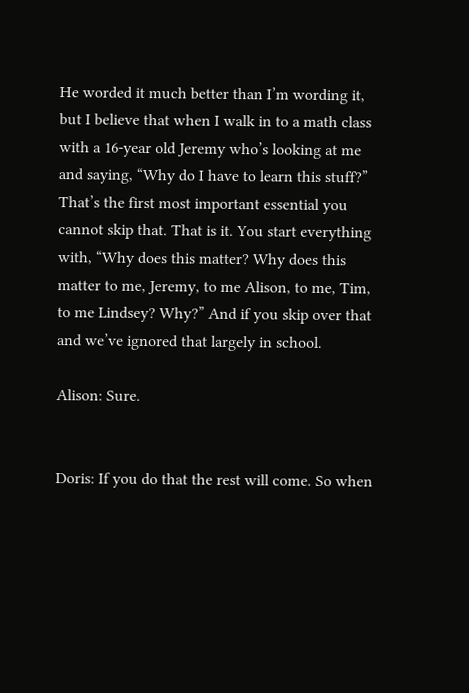He worded it much better than I’m wording it, but I believe that when I walk in to a math class with a 16-year old Jeremy who’s looking at me and saying, “Why do I have to learn this stuff?” That’s the first most important essential you cannot skip that. That is it. You start everything with, “Why does this matter? Why does this matter to me, Jeremy, to me Alison, to me, Tim, to me Lindsey? Why?” And if you skip over that and we’ve ignored that largely in school.

Alison: Sure.


Doris: If you do that the rest will come. So when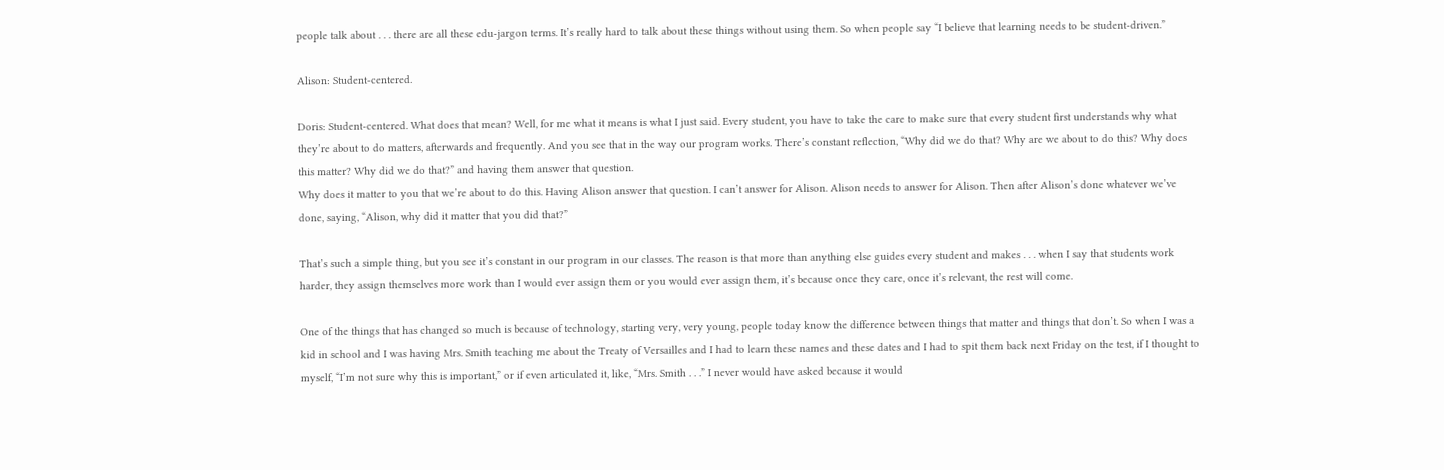people talk about . . . there are all these edu-jargon terms. It’s really hard to talk about these things without using them. So when people say “I believe that learning needs to be student-driven.”

Alison: Student-centered.

Doris: Student-centered. What does that mean? Well, for me what it means is what I just said. Every student, you have to take the care to make sure that every student first understands why what they’re about to do matters, afterwards and frequently. And you see that in the way our program works. There’s constant reflection, “Why did we do that? Why are we about to do this? Why does this matter? Why did we do that?” and having them answer that question.
Why does it matter to you that we’re about to do this. Having Alison answer that question. I can’t answer for Alison. Alison needs to answer for Alison. Then after Alison’s done whatever we’ve done, saying, “Alison, why did it matter that you did that?”

That’s such a simple thing, but you see it’s constant in our program in our classes. The reason is that more than anything else guides every student and makes . . . when I say that students work harder, they assign themselves more work than I would ever assign them or you would ever assign them, it’s because once they care, once it’s relevant, the rest will come.

One of the things that has changed so much is because of technology, starting very, very young, people today know the difference between things that matter and things that don’t. So when I was a kid in school and I was having Mrs. Smith teaching me about the Treaty of Versailles and I had to learn these names and these dates and I had to spit them back next Friday on the test, if I thought to myself, “I’m not sure why this is important,” or if even articulated it, like, “Mrs. Smith . . .” I never would have asked because it would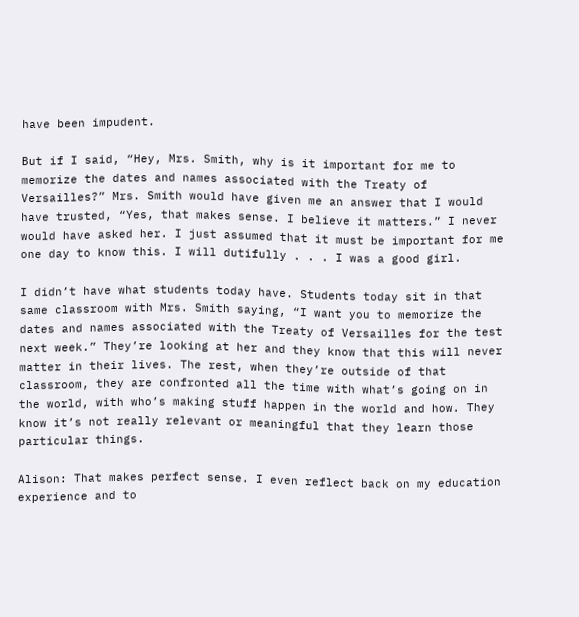have been impudent.

But if I said, “Hey, Mrs. Smith, why is it important for me to memorize the dates and names associated with the Treaty of Versailles?” Mrs. Smith would have given me an answer that I would have trusted, “Yes, that makes sense. I believe it matters.” I never would have asked her. I just assumed that it must be important for me one day to know this. I will dutifully . . . I was a good girl.

I didn’t have what students today have. Students today sit in that same classroom with Mrs. Smith saying, “I want you to memorize the dates and names associated with the Treaty of Versailles for the test next week.” They’re looking at her and they know that this will never matter in their lives. The rest, when they’re outside of that classroom, they are confronted all the time with what’s going on in the world, with who’s making stuff happen in the world and how. They know it’s not really relevant or meaningful that they learn those particular things.

Alison: That makes perfect sense. I even reflect back on my education experience and to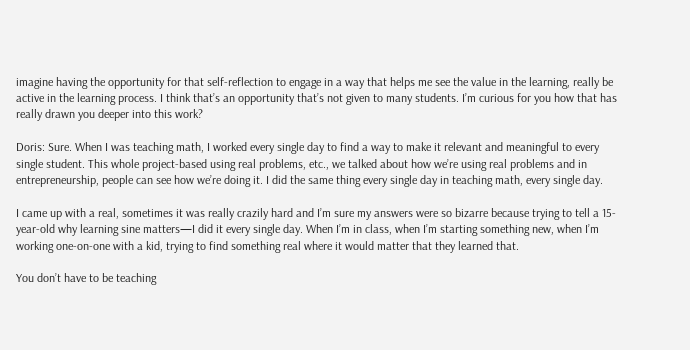imagine having the opportunity for that self-reflection to engage in a way that helps me see the value in the learning, really be active in the learning process. I think that’s an opportunity that’s not given to many students. I’m curious for you how that has really drawn you deeper into this work?

Doris: Sure. When I was teaching math, I worked every single day to find a way to make it relevant and meaningful to every single student. This whole project-based using real problems, etc., we talked about how we’re using real problems and in entrepreneurship, people can see how we’re doing it. I did the same thing every single day in teaching math, every single day.

I came up with a real, sometimes it was really crazily hard and I’m sure my answers were so bizarre because trying to tell a 15-year-old why learning sine matters—I did it every single day. When I’m in class, when I’m starting something new, when I’m working one-on-one with a kid, trying to find something real where it would matter that they learned that.

You don’t have to be teaching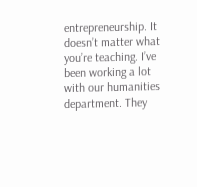entrepreneurship. It doesn’t matter what you’re teaching. I’ve been working a lot with our humanities department. They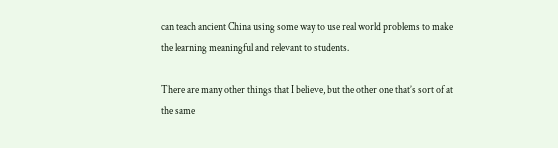can teach ancient China using some way to use real world problems to make the learning meaningful and relevant to students.

There are many other things that I believe, but the other one that’s sort of at the same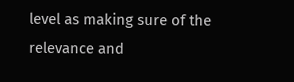level as making sure of the relevance and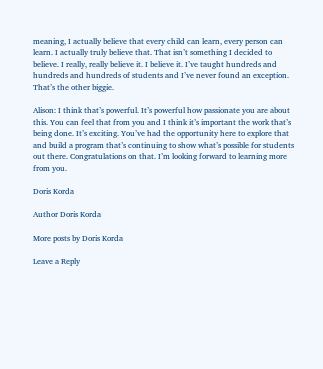meaning, I actually believe that every child can learn, every person can learn. I actually truly believe that. That isn’t something I decided to believe. I really, really believe it. I believe it. I’ve taught hundreds and hundreds and hundreds of students and I’ve never found an exception. That’s the other biggie.

Alison: I think that’s powerful. It’s powerful how passionate you are about this. You can feel that from you and I think it’s important the work that’s being done. It’s exciting. You’ve had the opportunity here to explore that and build a program that’s continuing to show what’s possible for students out there. Congratulations on that. I’m looking forward to learning more from you.

Doris Korda

Author Doris Korda

More posts by Doris Korda

Leave a Reply